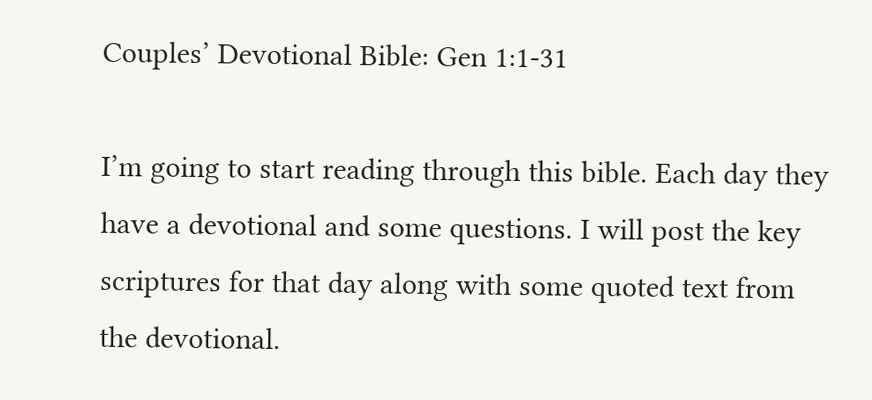Couples’ Devotional Bible: Gen 1:1-31

I’m going to start reading through this bible. Each day they have a devotional and some questions. I will post the key scriptures for that day along with some quoted text from the devotional.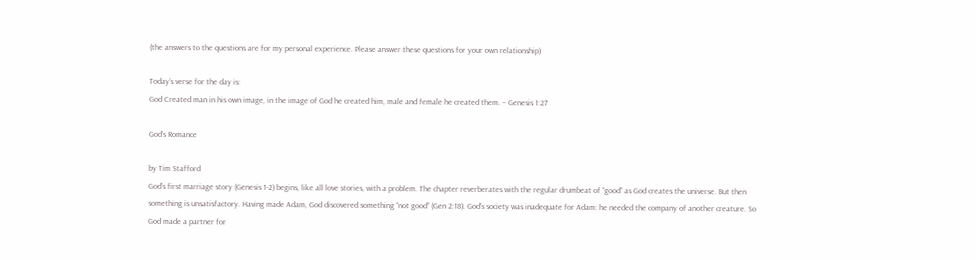(the answers to the questions are for my personal experience. Please answer these questions for your own relationship)

Today’s verse for the day is:
God Created man in his own image, in the image of God he created him, male and female he created them. – Genesis 1:27

God’s Romance

by Tim Stafford
God’s first marriage story (Genesis 1-2) begins, like all love stories, with a problem. The chapter reverberates with the regular drumbeat of “good” as God creates the universe. But then something is unsatisfactory. Having made Adam, God discovered something “not good” (Gen 2:18). God’s society was inadequate for Adam: he needed the company of another creature. So God made a partner for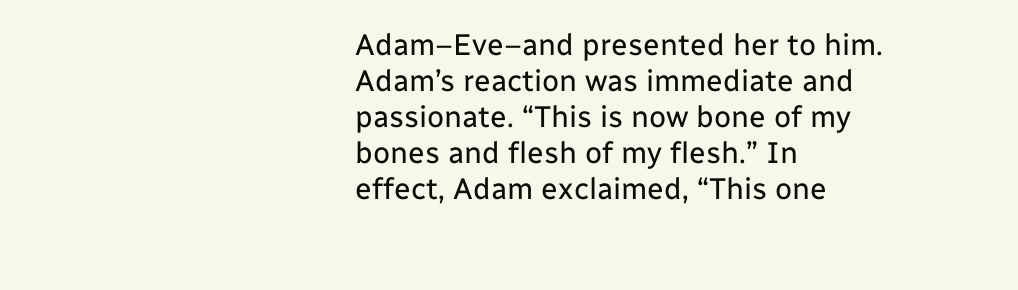Adam–Eve–and presented her to him.
Adam’s reaction was immediate and passionate. “This is now bone of my bones and flesh of my flesh.” In effect, Adam exclaimed, “This one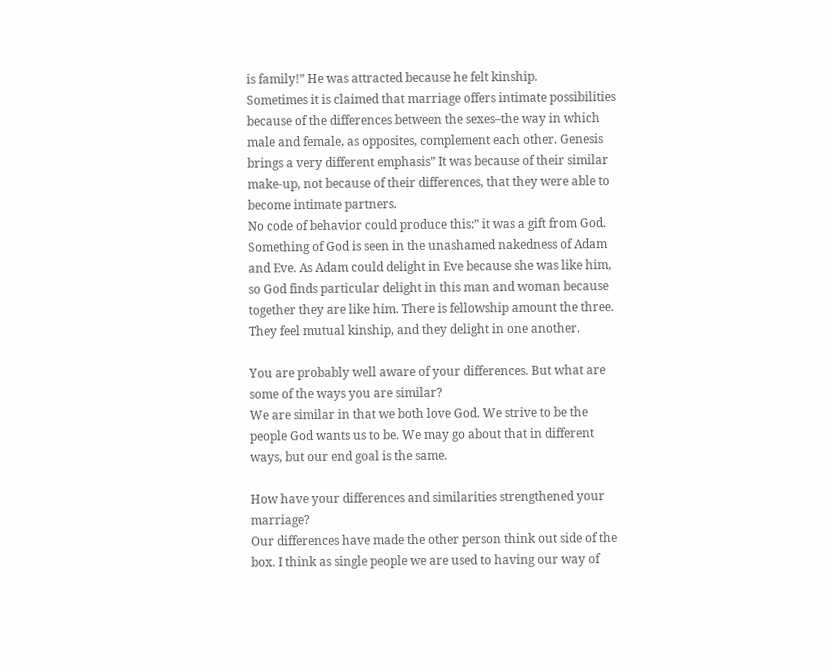is family!” He was attracted because he felt kinship.
Sometimes it is claimed that marriage offers intimate possibilities because of the differences between the sexes–the way in which male and female, as opposites, complement each other. Genesis brings a very different emphasis” It was because of their similar make-up, not because of their differences, that they were able to become intimate partners.
No code of behavior could produce this:” it was a gift from God. Something of God is seen in the unashamed nakedness of Adam and Eve. As Adam could delight in Eve because she was like him, so God finds particular delight in this man and woman because together they are like him. There is fellowship amount the three. They feel mutual kinship, and they delight in one another.

You are probably well aware of your differences. But what are some of the ways you are similar?
We are similar in that we both love God. We strive to be the people God wants us to be. We may go about that in different ways, but our end goal is the same.

How have your differences and similarities strengthened your marriage?
Our differences have made the other person think out side of the box. I think as single people we are used to having our way of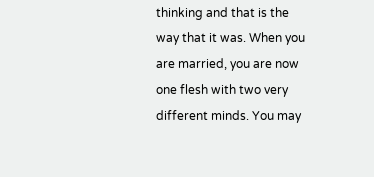thinking and that is the way that it was. When you are married, you are now one flesh with two very different minds. You may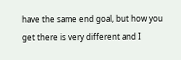have the same end goal, but how you get there is very different and I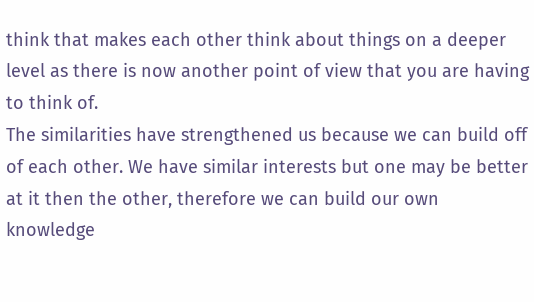think that makes each other think about things on a deeper level as there is now another point of view that you are having to think of.
The similarities have strengthened us because we can build off of each other. We have similar interests but one may be better at it then the other, therefore we can build our own knowledge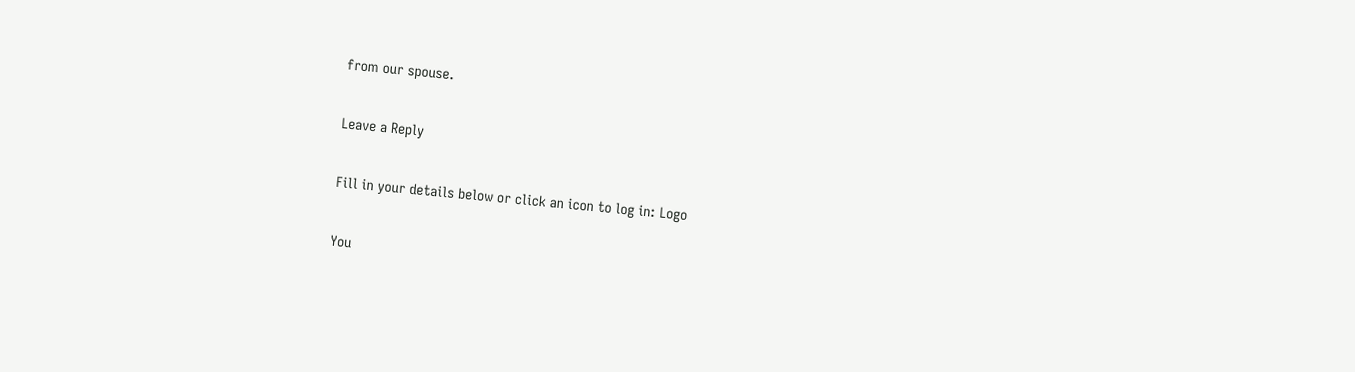from our spouse.

Leave a Reply

Fill in your details below or click an icon to log in: Logo

You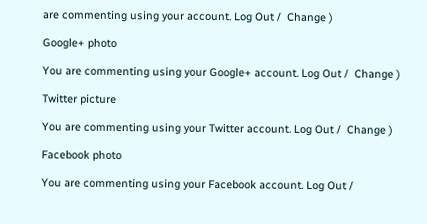are commenting using your account. Log Out /  Change )

Google+ photo

You are commenting using your Google+ account. Log Out /  Change )

Twitter picture

You are commenting using your Twitter account. Log Out /  Change )

Facebook photo

You are commenting using your Facebook account. Log Out /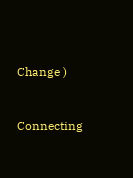Change )


Connecting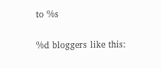to %s

%d bloggers like this: